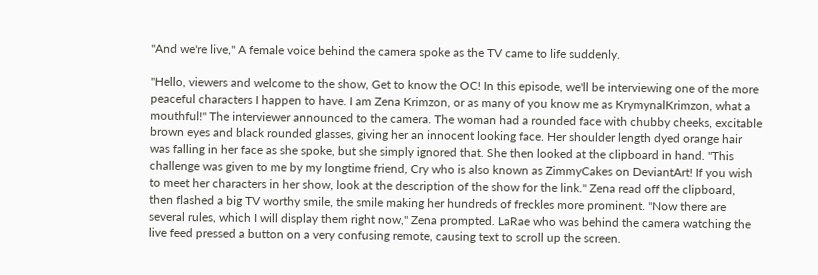"And we're live," A female voice behind the camera spoke as the TV came to life suddenly.

"Hello, viewers and welcome to the show, Get to know the OC! In this episode, we'll be interviewing one of the more peaceful characters I happen to have. I am Zena Krimzon, or as many of you know me as KrymynalKrimzon, what a mouthful!" The interviewer announced to the camera. The woman had a rounded face with chubby cheeks, excitable brown eyes and black rounded glasses, giving her an innocent looking face. Her shoulder length dyed orange hair was falling in her face as she spoke, but she simply ignored that. She then looked at the clipboard in hand. "This challenge was given to me by my longtime friend, Cry who is also known as ZimmyCakes on DeviantArt! If you wish to meet her characters in her show, look at the description of the show for the link." Zena read off the clipboard, then flashed a big TV worthy smile, the smile making her hundreds of freckles more prominent. "Now there are several rules, which I will display them right now," Zena prompted. LaRae who was behind the camera watching the live feed pressed a button on a very confusing remote, causing text to scroll up the screen.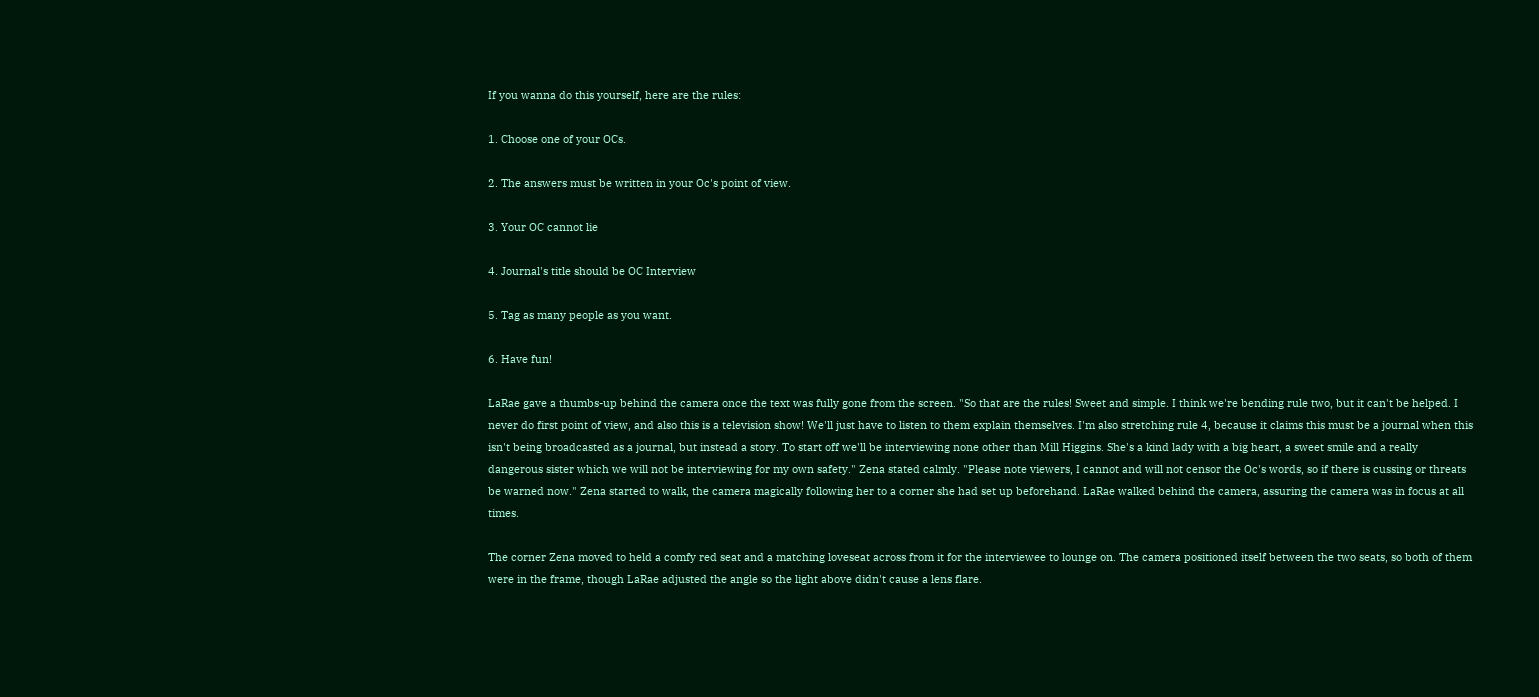If you wanna do this yourself, here are the rules:

1. Choose one of your OCs.

2. The answers must be written in your Oc's point of view.

3. Your OC cannot lie

4. Journal's title should be OC Interview

5. Tag as many people as you want.

6. Have fun!

LaRae gave a thumbs-up behind the camera once the text was fully gone from the screen. "So that are the rules! Sweet and simple. I think we're bending rule two, but it can't be helped. I never do first point of view, and also this is a television show! We'll just have to listen to them explain themselves. I'm also stretching rule 4, because it claims this must be a journal when this isn't being broadcasted as a journal, but instead a story. To start off we'll be interviewing none other than Mill Higgins. She's a kind lady with a big heart, a sweet smile and a really dangerous sister which we will not be interviewing for my own safety." Zena stated calmly. "Please note viewers, I cannot and will not censor the Oc's words, so if there is cussing or threats be warned now." Zena started to walk, the camera magically following her to a corner she had set up beforehand. LaRae walked behind the camera, assuring the camera was in focus at all times.

The corner Zena moved to held a comfy red seat and a matching loveseat across from it for the interviewee to lounge on. The camera positioned itself between the two seats, so both of them were in the frame, though LaRae adjusted the angle so the light above didn't cause a lens flare.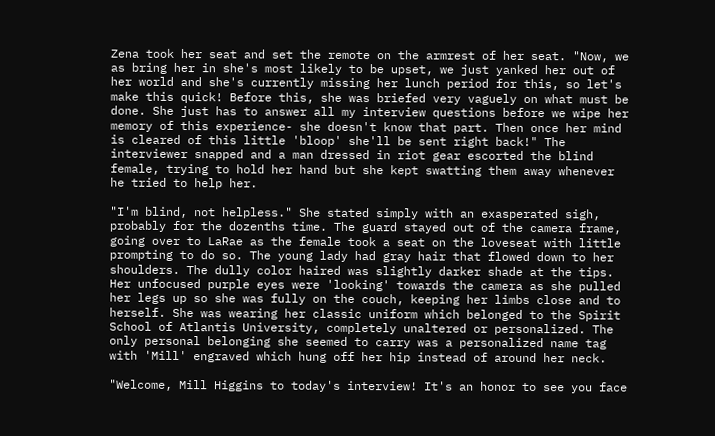Zena took her seat and set the remote on the armrest of her seat. "Now, we as bring her in she's most likely to be upset, we just yanked her out of her world and she's currently missing her lunch period for this, so let's make this quick! Before this, she was briefed very vaguely on what must be done. She just has to answer all my interview questions before we wipe her memory of this experience- she doesn't know that part. Then once her mind is cleared of this little 'bloop' she'll be sent right back!" The interviewer snapped and a man dressed in riot gear escorted the blind female, trying to hold her hand but she kept swatting them away whenever he tried to help her.

"I'm blind, not helpless." She stated simply with an exasperated sigh, probably for the dozenths time. The guard stayed out of the camera frame, going over to LaRae as the female took a seat on the loveseat with little prompting to do so. The young lady had gray hair that flowed down to her shoulders. The dully color haired was slightly darker shade at the tips. Her unfocused purple eyes were 'looking' towards the camera as she pulled her legs up so she was fully on the couch, keeping her limbs close and to herself. She was wearing her classic uniform which belonged to the Spirit School of Atlantis University, completely unaltered or personalized. The only personal belonging she seemed to carry was a personalized name tag with 'Mill' engraved which hung off her hip instead of around her neck.

"Welcome, Mill Higgins to today's interview! It's an honor to see you face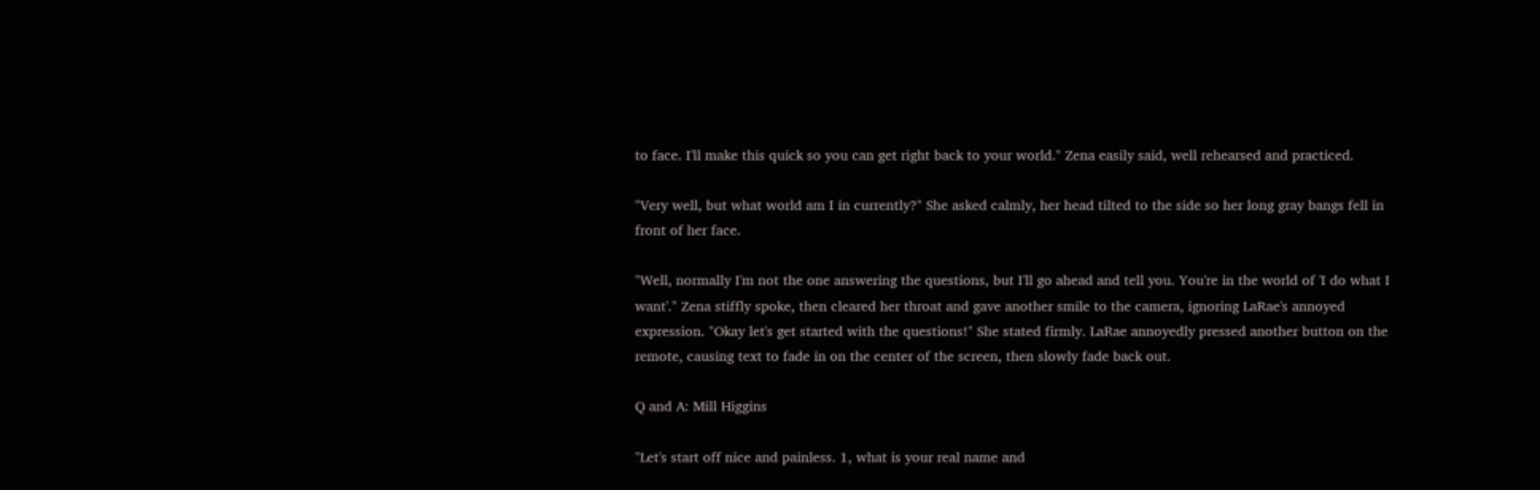to face. I'll make this quick so you can get right back to your world." Zena easily said, well rehearsed and practiced.

"Very well, but what world am I in currently?" She asked calmly, her head tilted to the side so her long gray bangs fell in front of her face.

"Well, normally I'm not the one answering the questions, but I'll go ahead and tell you. You're in the world of 'I do what I want'." Zena stiffly spoke, then cleared her throat and gave another smile to the camera, ignoring LaRae's annoyed expression. "Okay let's get started with the questions!" She stated firmly. LaRae annoyedly pressed another button on the remote, causing text to fade in on the center of the screen, then slowly fade back out.

Q and A: Mill Higgins

"Let's start off nice and painless. 1, what is your real name and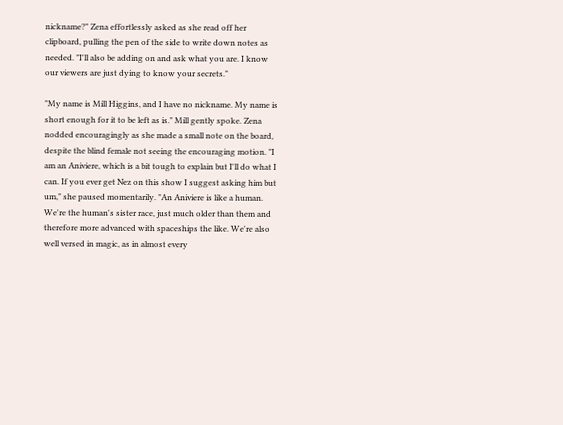nickname?" Zena effortlessly asked as she read off her clipboard, pulling the pen of the side to write down notes as needed. "I'll also be adding on and ask what you are. I know our viewers are just dying to know your secrets."

"My name is Mill Higgins, and I have no nickname. My name is short enough for it to be left as is." Mill gently spoke. Zena nodded encouragingly as she made a small note on the board, despite the blind female not seeing the encouraging motion. "I am an Aniviere, which is a bit tough to explain but I'll do what I can. If you ever get Nez on this show I suggest asking him but um," she paused momentarily. "An Aniviere is like a human. We're the human's sister race, just much older than them and therefore more advanced with spaceships the like. We're also well versed in magic, as in almost every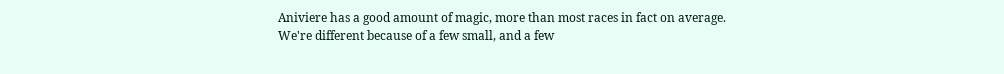Aniviere has a good amount of magic, more than most races in fact on average. We're different because of a few small, and a few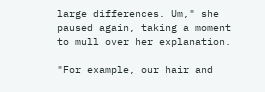large differences. Um," she paused again, taking a moment to mull over her explanation.

"For example, our hair and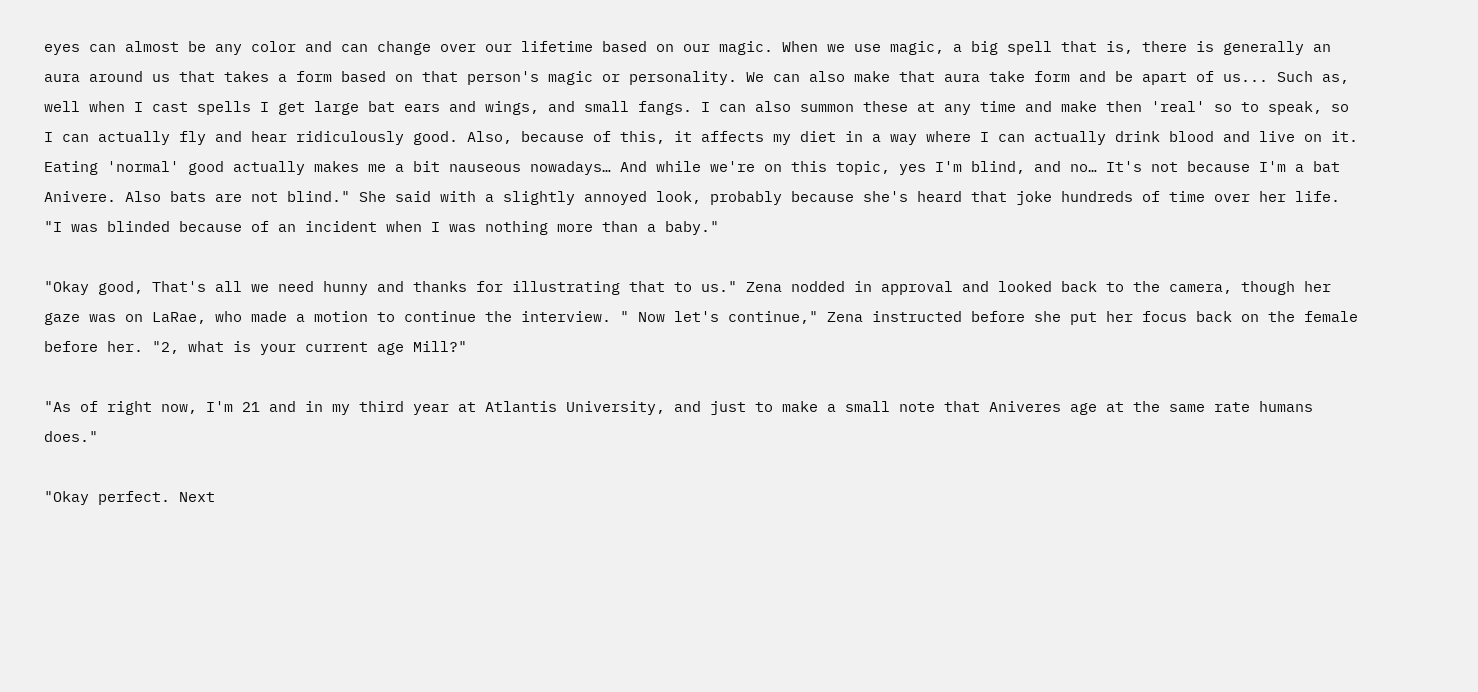eyes can almost be any color and can change over our lifetime based on our magic. When we use magic, a big spell that is, there is generally an aura around us that takes a form based on that person's magic or personality. We can also make that aura take form and be apart of us... Such as, well when I cast spells I get large bat ears and wings, and small fangs. I can also summon these at any time and make then 'real' so to speak, so I can actually fly and hear ridiculously good. Also, because of this, it affects my diet in a way where I can actually drink blood and live on it. Eating 'normal' good actually makes me a bit nauseous nowadays… And while we're on this topic, yes I'm blind, and no… It's not because I'm a bat Anivere. Also bats are not blind." She said with a slightly annoyed look, probably because she's heard that joke hundreds of time over her life. "I was blinded because of an incident when I was nothing more than a baby."

"Okay good, That's all we need hunny and thanks for illustrating that to us." Zena nodded in approval and looked back to the camera, though her gaze was on LaRae, who made a motion to continue the interview. " Now let's continue," Zena instructed before she put her focus back on the female before her. "2, what is your current age Mill?"

"As of right now, I'm 21 and in my third year at Atlantis University, and just to make a small note that Aniveres age at the same rate humans does."

"Okay perfect. Next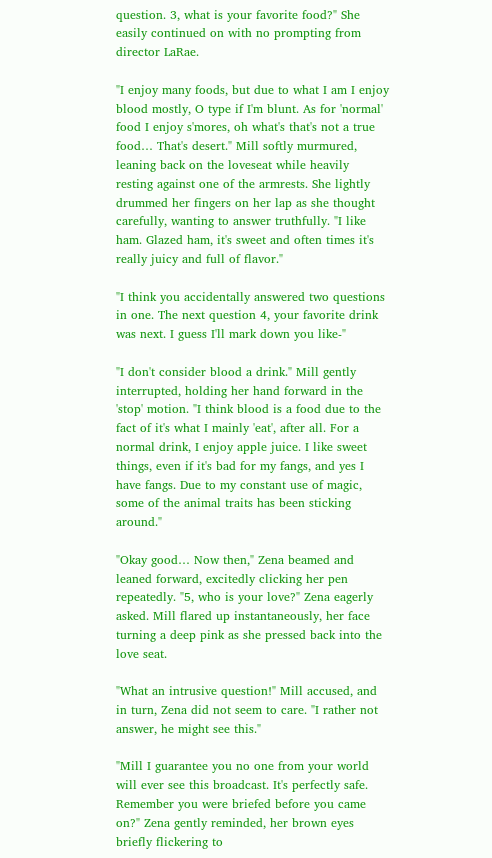question. 3, what is your favorite food?" She easily continued on with no prompting from director LaRae.

"I enjoy many foods, but due to what I am I enjoy blood mostly, O type if I'm blunt. As for 'normal' food I enjoy s'mores, oh what's that's not a true food… That's desert." Mill softly murmured, leaning back on the loveseat while heavily resting against one of the armrests. She lightly drummed her fingers on her lap as she thought carefully, wanting to answer truthfully. "I like ham. Glazed ham, it's sweet and often times it's really juicy and full of flavor."

"I think you accidentally answered two questions in one. The next question 4, your favorite drink was next. I guess I'll mark down you like-"

"I don't consider blood a drink." Mill gently interrupted, holding her hand forward in the 'stop' motion. "I think blood is a food due to the fact of it's what I mainly 'eat', after all. For a normal drink, I enjoy apple juice. I like sweet things, even if it's bad for my fangs, and yes I have fangs. Due to my constant use of magic, some of the animal traits has been sticking around."

"Okay good… Now then," Zena beamed and leaned forward, excitedly clicking her pen repeatedly. "5, who is your love?" Zena eagerly asked. Mill flared up instantaneously, her face turning a deep pink as she pressed back into the love seat.

"What an intrusive question!" Mill accused, and in turn, Zena did not seem to care. "I rather not answer, he might see this."

"Mill I guarantee you no one from your world will ever see this broadcast. It's perfectly safe. Remember you were briefed before you came on?" Zena gently reminded, her brown eyes briefly flickering to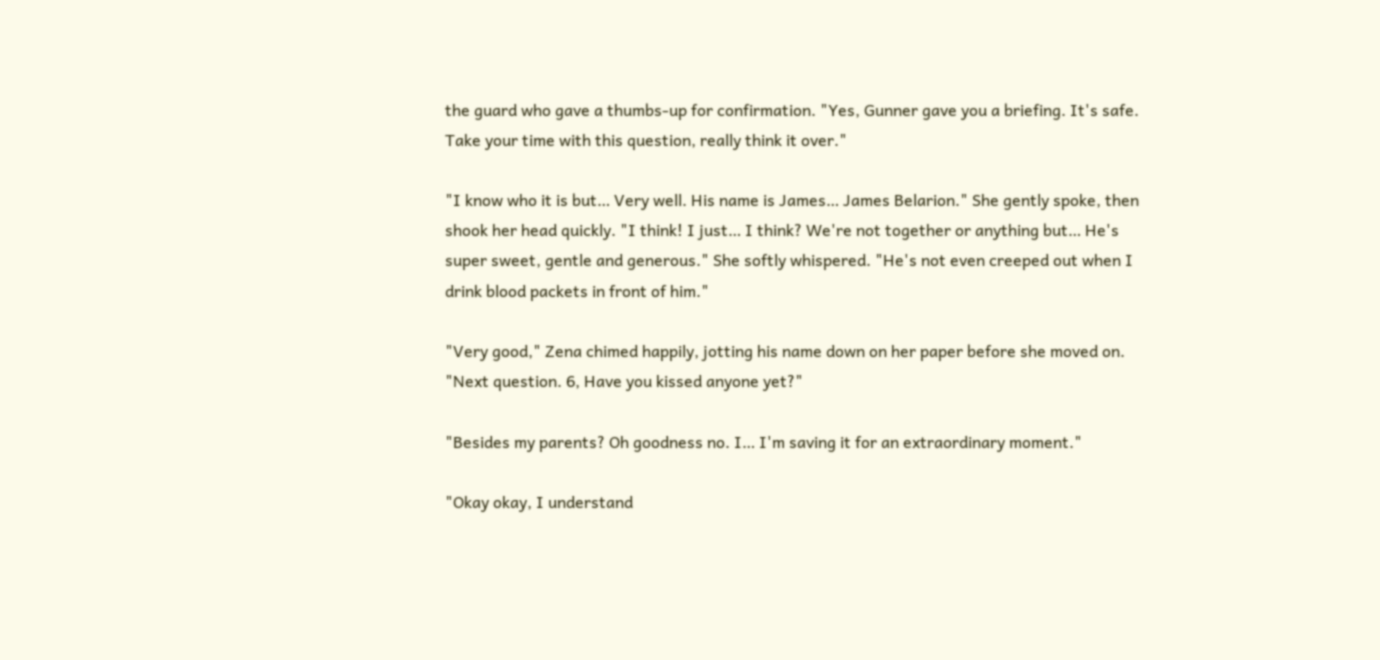the guard who gave a thumbs-up for confirmation. "Yes, Gunner gave you a briefing. It's safe. Take your time with this question, really think it over."

"I know who it is but… Very well. His name is James… James Belarion." She gently spoke, then shook her head quickly. "I think! I just… I think? We're not together or anything but… He's super sweet, gentle and generous." She softly whispered. "He's not even creeped out when I drink blood packets in front of him."

"Very good," Zena chimed happily, jotting his name down on her paper before she moved on. "Next question. 6, Have you kissed anyone yet?"

"Besides my parents? Oh goodness no. I… I'm saving it for an extraordinary moment."

"Okay okay, I understand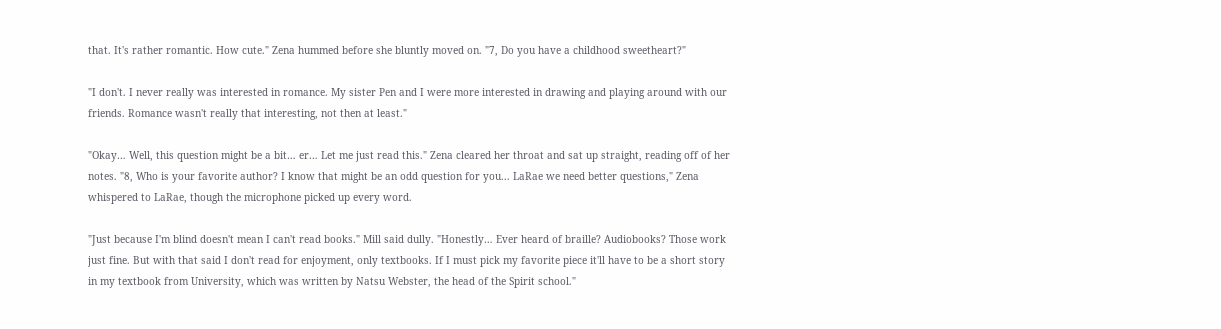that. It's rather romantic. How cute." Zena hummed before she bluntly moved on. "7, Do you have a childhood sweetheart?"

"I don't. I never really was interested in romance. My sister Pen and I were more interested in drawing and playing around with our friends. Romance wasn't really that interesting, not then at least."

"Okay… Well, this question might be a bit… er… Let me just read this." Zena cleared her throat and sat up straight, reading off of her notes. "8, Who is your favorite author? I know that might be an odd question for you... LaRae we need better questions," Zena whispered to LaRae, though the microphone picked up every word.

"Just because I'm blind doesn't mean I can't read books." Mill said dully. "Honestly… Ever heard of braille? Audiobooks? Those work just fine. But with that said I don't read for enjoyment, only textbooks. If I must pick my favorite piece it'll have to be a short story in my textbook from University, which was written by Natsu Webster, the head of the Spirit school."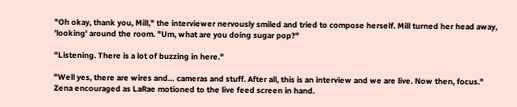"Oh okay, thank you, Mill," the interviewer nervously smiled and tried to compose herself. Mill turned her head away, 'looking' around the room. "Um, what are you doing sugar pop?"

"Listening. There is a lot of buzzing in here."

"Well yes, there are wires and… cameras and stuff. After all, this is an interview and we are live. Now then, focus." Zena encouraged as LaRae motioned to the live feed screen in hand.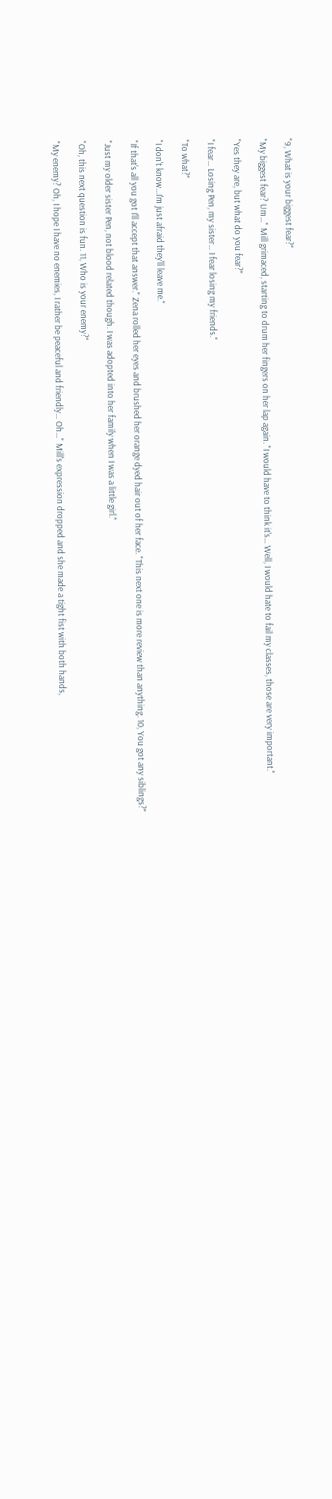"9, What is your biggest fear?"

"My biggest fear? Um…" Mill grimaced, starting to drum her fingers on her lap again. "I would have to think it's… Well, I would hate to fail my classes, those are very important."

"Yes they are, but what do you fear?"

"I fear… Losing Pen, my sister… I fear losing my friends."

"To what?"

"I don't know...I'm just afraid they'll leave me."

"If that's all you got I'll accept that answer." Zena rolled her eyes and brushed her orange dyed hair out of her face. "This next one is more review than anything. 10, You got any siblings?"

"Just my older sister Pen, not blood related though. I was adopted into her family when I was a little girl."

"Oh, this next question is fun. 11, Who is your enemy?"

"My enemy? Oh, I hope I have no enemies, I rather be peaceful and friendly… Oh…" Mill's expression dropped and she made a tight fist with both hands,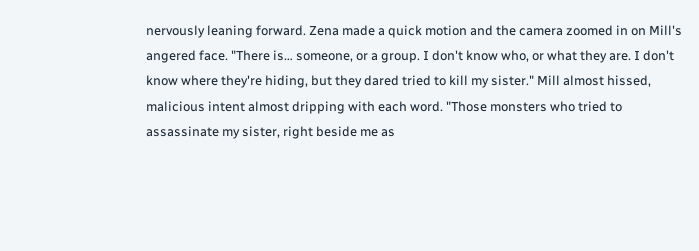nervously leaning forward. Zena made a quick motion and the camera zoomed in on Mill's angered face. "There is… someone, or a group. I don't know who, or what they are. I don't know where they're hiding, but they dared tried to kill my sister." Mill almost hissed, malicious intent almost dripping with each word. "Those monsters who tried to assassinate my sister, right beside me as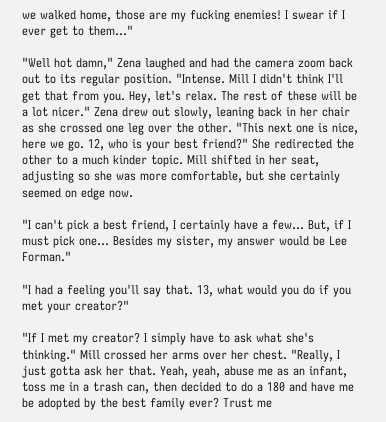we walked home, those are my fucking enemies! I swear if I ever get to them…"

"Well hot damn," Zena laughed and had the camera zoom back out to its regular position. "Intense. Mill I didn't think I'll get that from you. Hey, let's relax. The rest of these will be a lot nicer." Zena drew out slowly, leaning back in her chair as she crossed one leg over the other. "This next one is nice, here we go. 12, who is your best friend?" She redirected the other to a much kinder topic. Mill shifted in her seat, adjusting so she was more comfortable, but she certainly seemed on edge now.

"I can't pick a best friend, I certainly have a few… But, if I must pick one… Besides my sister, my answer would be Lee Forman."

"I had a feeling you'll say that. 13, what would you do if you met your creator?"

"If I met my creator? I simply have to ask what she's thinking." Mill crossed her arms over her chest. "Really, I just gotta ask her that. Yeah, yeah, abuse me as an infant, toss me in a trash can, then decided to do a 180 and have me be adopted by the best family ever? Trust me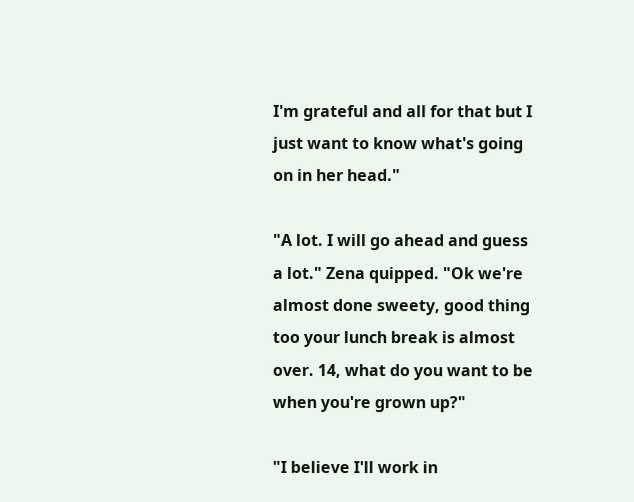I'm grateful and all for that but I just want to know what's going on in her head."

"A lot. I will go ahead and guess a lot." Zena quipped. "Ok we're almost done sweety, good thing too your lunch break is almost over. 14, what do you want to be when you're grown up?"

"I believe I'll work in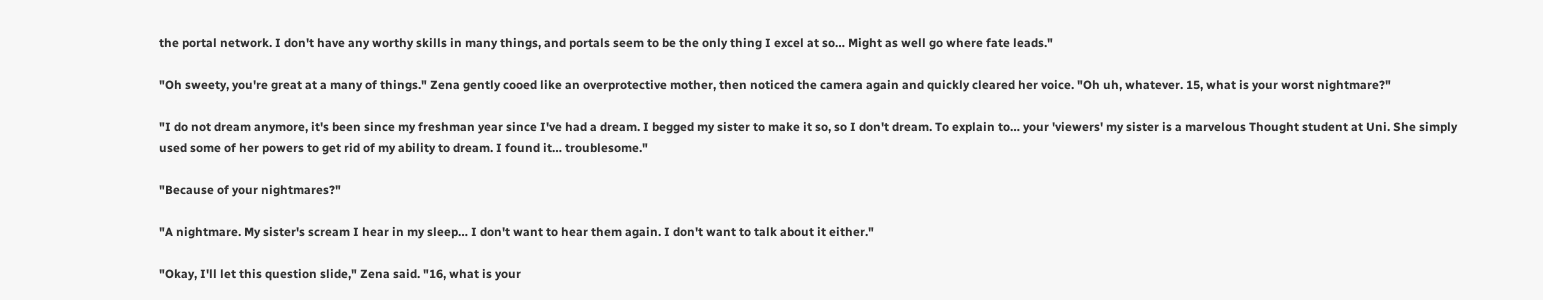the portal network. I don't have any worthy skills in many things, and portals seem to be the only thing I excel at so… Might as well go where fate leads."

"Oh sweety, you're great at a many of things." Zena gently cooed like an overprotective mother, then noticed the camera again and quickly cleared her voice. "Oh uh, whatever. 15, what is your worst nightmare?"

"I do not dream anymore, it's been since my freshman year since I've had a dream. I begged my sister to make it so, so I don't dream. To explain to… your 'viewers' my sister is a marvelous Thought student at Uni. She simply used some of her powers to get rid of my ability to dream. I found it… troublesome."

"Because of your nightmares?"

"A nightmare. My sister's scream I hear in my sleep… I don't want to hear them again. I don't want to talk about it either."

"Okay, I'll let this question slide," Zena said. "16, what is your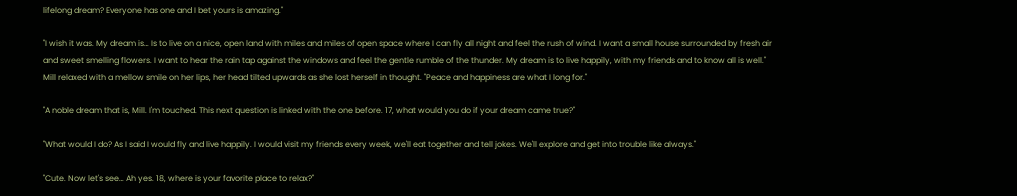lifelong dream? Everyone has one and I bet yours is amazing."

"I wish it was. My dream is… Is to live on a nice, open land with miles and miles of open space where I can fly all night and feel the rush of wind. I want a small house surrounded by fresh air and sweet smelling flowers. I want to hear the rain tap against the windows and feel the gentle rumble of the thunder. My dream is to live happily, with my friends and to know all is well." Mill relaxed with a mellow smile on her lips, her head tilted upwards as she lost herself in thought. "Peace and happiness are what I long for."

"A noble dream that is, Mill. I'm touched. This next question is linked with the one before. 17, what would you do if your dream came true?"

"What would I do? As I said I would fly and live happily. I would visit my friends every week, we'll eat together and tell jokes. We'll explore and get into trouble like always."

"Cute. Now let's see… Ah yes. 18, where is your favorite place to relax?"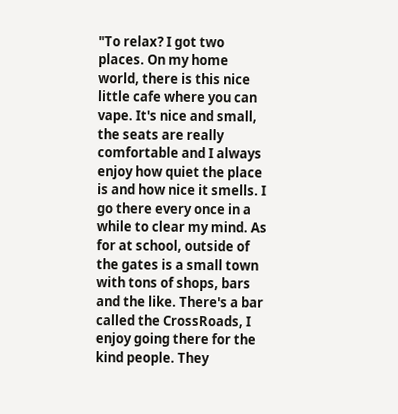"To relax? I got two places. On my home world, there is this nice little cafe where you can vape. It's nice and small, the seats are really comfortable and I always enjoy how quiet the place is and how nice it smells. I go there every once in a while to clear my mind. As for at school, outside of the gates is a small town with tons of shops, bars and the like. There's a bar called the CrossRoads, I enjoy going there for the kind people. They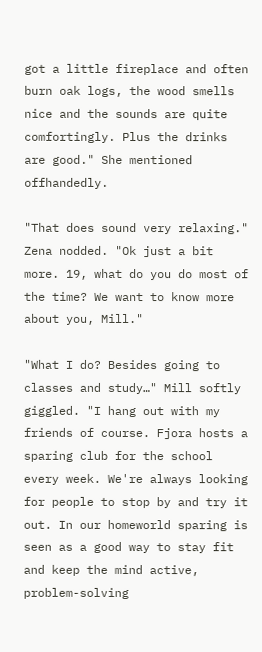got a little fireplace and often burn oak logs, the wood smells nice and the sounds are quite comfortingly. Plus the drinks are good." She mentioned offhandedly.

"That does sound very relaxing." Zena nodded. "Ok just a bit more. 19, what do you do most of the time? We want to know more about you, Mill."

"What I do? Besides going to classes and study…" Mill softly giggled. "I hang out with my friends of course. Fjora hosts a sparing club for the school every week. We're always looking for people to stop by and try it out. In our homeworld sparing is seen as a good way to stay fit and keep the mind active, problem-solving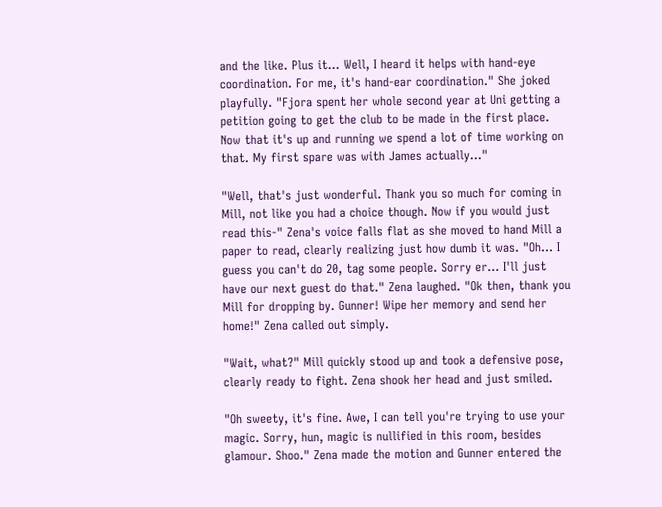and the like. Plus it… Well, I heard it helps with hand-eye coordination. For me, it's hand-ear coordination." She joked playfully. "Fjora spent her whole second year at Uni getting a petition going to get the club to be made in the first place. Now that it's up and running we spend a lot of time working on that. My first spare was with James actually…"

"Well, that's just wonderful. Thank you so much for coming in Mill, not like you had a choice though. Now if you would just read this-" Zena's voice falls flat as she moved to hand Mill a paper to read, clearly realizing just how dumb it was. "Oh… I guess you can't do 20, tag some people. Sorry er… I'll just have our next guest do that." Zena laughed. "Ok then, thank you Mill for dropping by. Gunner! Wipe her memory and send her home!" Zena called out simply.

"Wait, what?" Mill quickly stood up and took a defensive pose, clearly ready to fight. Zena shook her head and just smiled.

"Oh sweety, it's fine. Awe, I can tell you're trying to use your magic. Sorry, hun, magic is nullified in this room, besides glamour. Shoo." Zena made the motion and Gunner entered the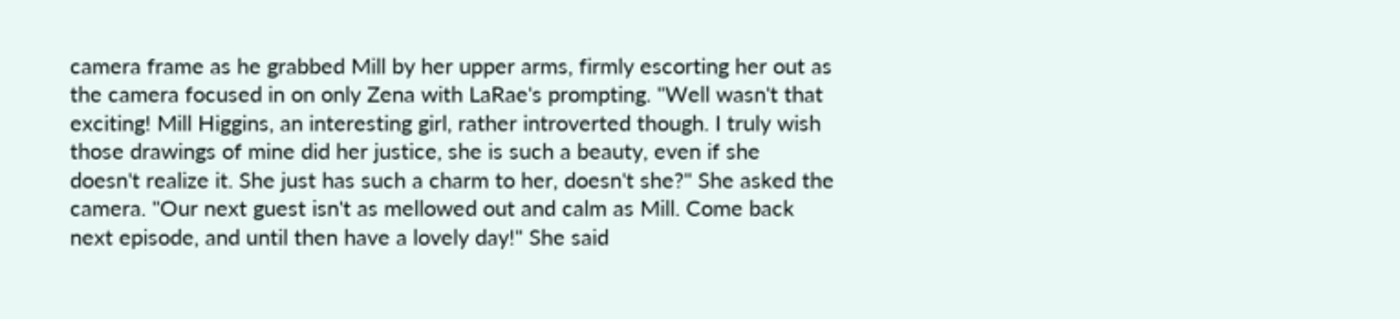camera frame as he grabbed Mill by her upper arms, firmly escorting her out as the camera focused in on only Zena with LaRae's prompting. "Well wasn't that exciting! Mill Higgins, an interesting girl, rather introverted though. I truly wish those drawings of mine did her justice, she is such a beauty, even if she doesn't realize it. She just has such a charm to her, doesn't she?" She asked the camera. "Our next guest isn't as mellowed out and calm as Mill. Come back next episode, and until then have a lovely day!" She said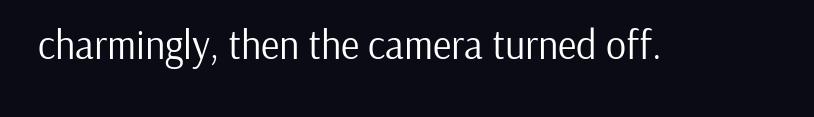charmingly, then the camera turned off.